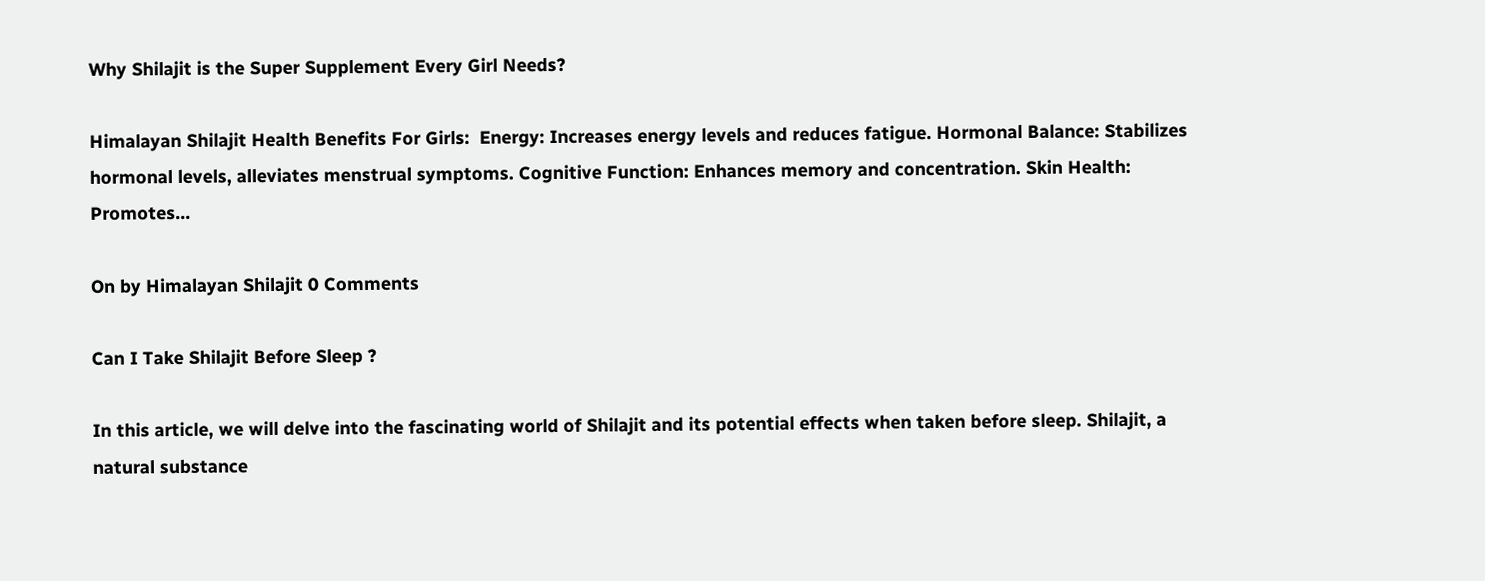Why Shilajit is the Super Supplement Every Girl Needs?

Himalayan Shilajit Health Benefits For Girls:  Energy: Increases energy levels and reduces fatigue. Hormonal Balance: Stabilizes hormonal levels, alleviates menstrual symptoms. Cognitive Function: Enhances memory and concentration. Skin Health: Promotes...

On by Himalayan Shilajit 0 Comments

Can I Take Shilajit Before Sleep ?

In this article, we will delve into the fascinating world of Shilajit and its potential effects when taken before sleep. Shilajit, a natural substance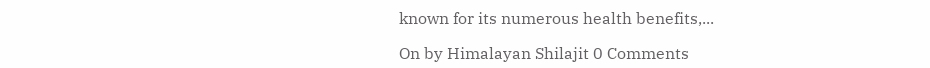known for its numerous health benefits,...

On by Himalayan Shilajit 0 Comments